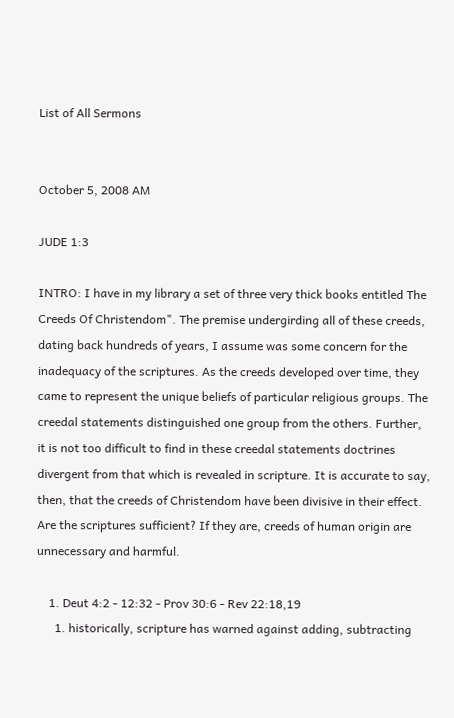List of All Sermons


October 5, 2008 AM

JUDE 1:3

INTRO: I have in my library a set of three very thick books entitled The Creeds Of Christendom". The premise undergirding all of these creeds, dating back hundreds of years, I assume was some concern for the inadequacy of the scriptures. As the creeds developed over time, they came to represent the unique beliefs of particular religious groups. The creedal statements distinguished one group from the others. Further, it is not too difficult to find in these creedal statements doctrines divergent from that which is revealed in scripture. It is accurate to say, then, that the creeds of Christendom have been divisive in their effect. Are the scriptures sufficient? If they are, creeds of human origin are unnecessary and harmful.

    1. Deut 4:2 - 12:32 - Prov 30:6 - Rev 22:18,19
      1. historically, scripture has warned against adding, subtracting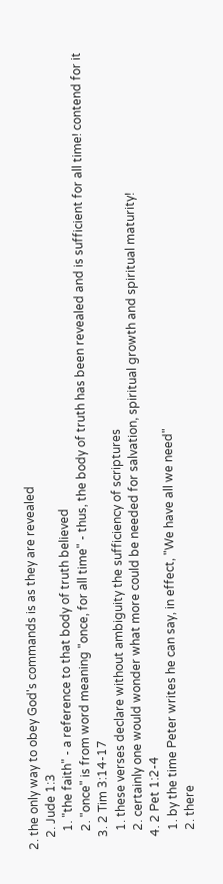2. the only way to obey God's commands is as they are revealed
    2. Jude 1:3
      1. "the faith" - a reference to that body of truth believed
      2. "once" is from word meaning "once, for all time" - thus, the body of truth has been revealed and is sufficient for all time! contend for it
    3. 2 Tim 3:14-17
      1. these verses declare without ambiguity the sufficiency of scriptures
      2. certainly one would wonder what more could be needed for salvation, spiritual growth and spiritual maturity!
    4. 2 Pet 1:2-4
      1. by the time Peter writes he can say, in effect, "We have all we need"
      2. there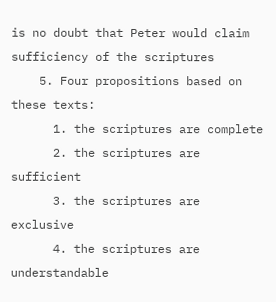is no doubt that Peter would claim sufficiency of the scriptures
    5. Four propositions based on these texts:
      1. the scriptures are complete
      2. the scriptures are sufficient
      3. the scriptures are exclusive
      4. the scriptures are understandable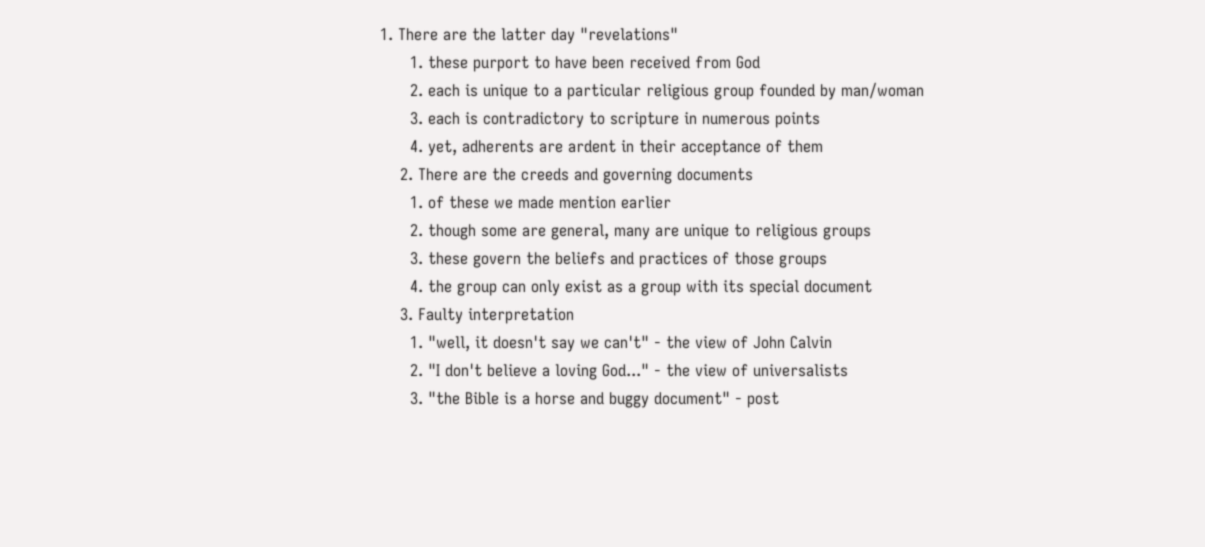1. There are the latter day "revelations"
      1. these purport to have been received from God
      2. each is unique to a particular religious group founded by man/woman
      3. each is contradictory to scripture in numerous points
      4. yet, adherents are ardent in their acceptance of them
    2. There are the creeds and governing documents
      1. of these we made mention earlier
      2. though some are general, many are unique to religious groups
      3. these govern the beliefs and practices of those groups
      4. the group can only exist as a group with its special document
    3. Faulty interpretation
      1. "well, it doesn't say we can't" - the view of John Calvin
      2. "I don't believe a loving God..." - the view of universalists
      3. "the Bible is a horse and buggy document" - post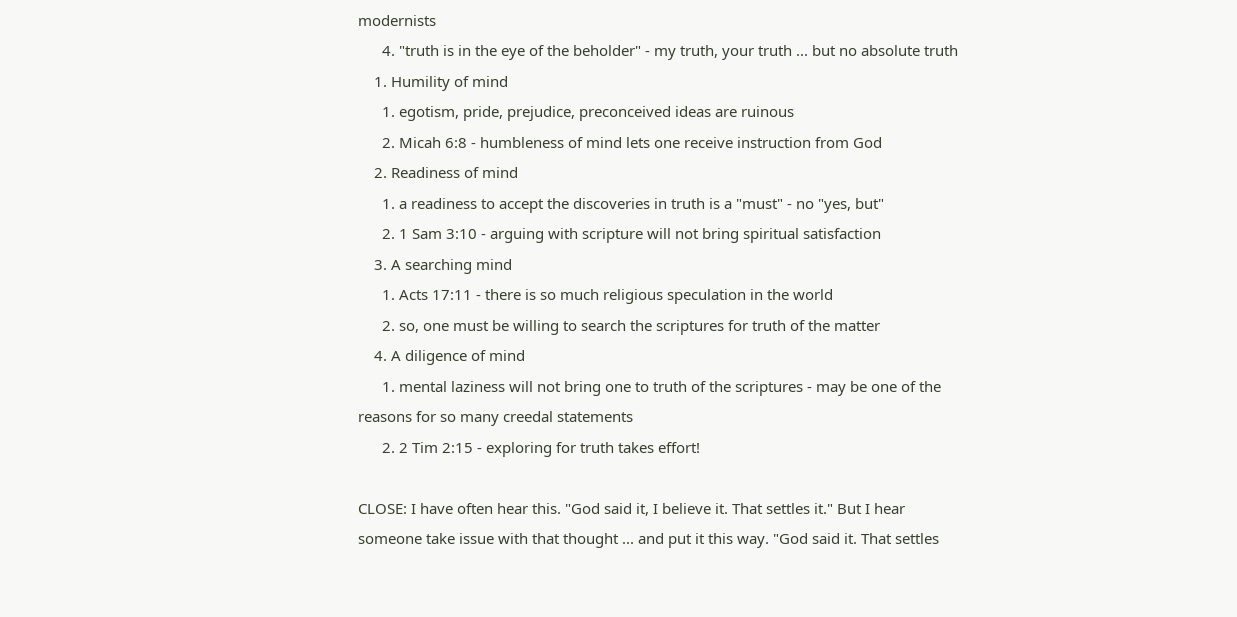modernists
      4. "truth is in the eye of the beholder" - my truth, your truth ... but no absolute truth
    1. Humility of mind
      1. egotism, pride, prejudice, preconceived ideas are ruinous
      2. Micah 6:8 - humbleness of mind lets one receive instruction from God
    2. Readiness of mind
      1. a readiness to accept the discoveries in truth is a "must" - no "yes, but"
      2. 1 Sam 3:10 - arguing with scripture will not bring spiritual satisfaction
    3. A searching mind
      1. Acts 17:11 - there is so much religious speculation in the world
      2. so, one must be willing to search the scriptures for truth of the matter
    4. A diligence of mind
      1. mental laziness will not bring one to truth of the scriptures - may be one of the reasons for so many creedal statements
      2. 2 Tim 2:15 - exploring for truth takes effort!

CLOSE: I have often hear this. "God said it, I believe it. That settles it." But I hear someone take issue with that thought ... and put it this way. "God said it. That settles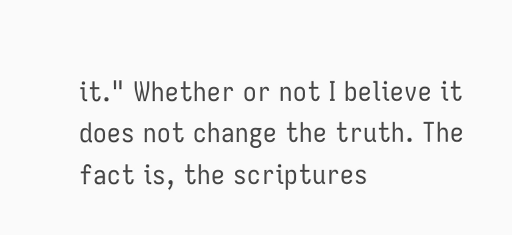it." Whether or not I believe it does not change the truth. The fact is, the scriptures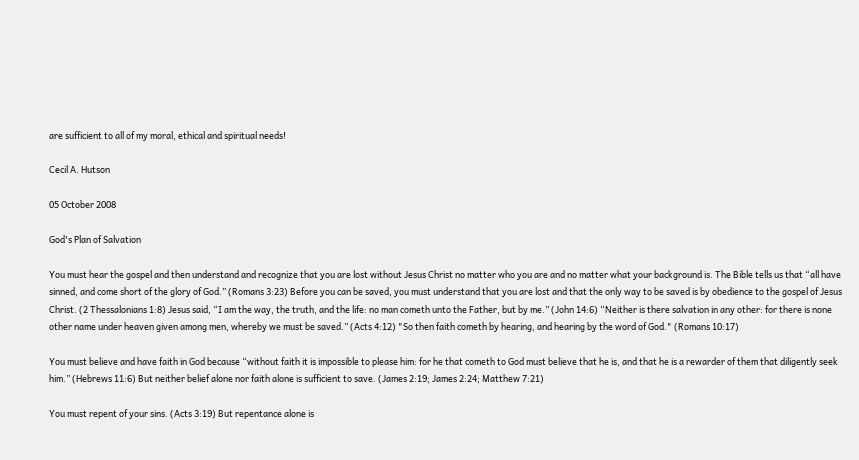are sufficient to all of my moral, ethical and spiritual needs!

Cecil A. Hutson

05 October 2008

God's Plan of Salvation

You must hear the gospel and then understand and recognize that you are lost without Jesus Christ no matter who you are and no matter what your background is. The Bible tells us that “all have sinned, and come short of the glory of God.” (Romans 3:23) Before you can be saved, you must understand that you are lost and that the only way to be saved is by obedience to the gospel of Jesus Christ. (2 Thessalonians 1:8) Jesus said, “I am the way, the truth, and the life: no man cometh unto the Father, but by me.” (John 14:6) “Neither is there salvation in any other: for there is none other name under heaven given among men, whereby we must be saved.” (Acts 4:12) "So then faith cometh by hearing, and hearing by the word of God." (Romans 10:17)

You must believe and have faith in God because “without faith it is impossible to please him: for he that cometh to God must believe that he is, and that he is a rewarder of them that diligently seek him.” (Hebrews 11:6) But neither belief alone nor faith alone is sufficient to save. (James 2:19; James 2:24; Matthew 7:21)

You must repent of your sins. (Acts 3:19) But repentance alone is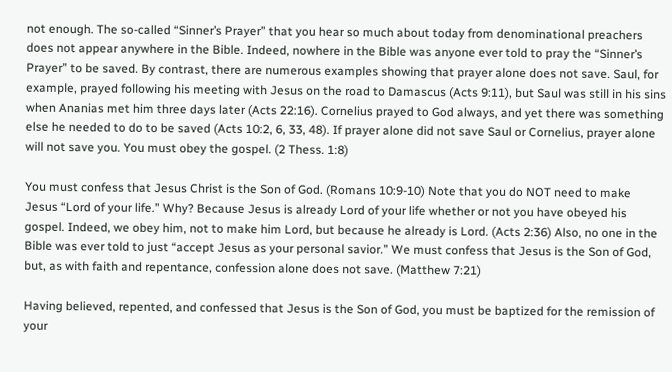not enough. The so-called “Sinner’s Prayer” that you hear so much about today from denominational preachers does not appear anywhere in the Bible. Indeed, nowhere in the Bible was anyone ever told to pray the “Sinner’s Prayer” to be saved. By contrast, there are numerous examples showing that prayer alone does not save. Saul, for example, prayed following his meeting with Jesus on the road to Damascus (Acts 9:11), but Saul was still in his sins when Ananias met him three days later (Acts 22:16). Cornelius prayed to God always, and yet there was something else he needed to do to be saved (Acts 10:2, 6, 33, 48). If prayer alone did not save Saul or Cornelius, prayer alone will not save you. You must obey the gospel. (2 Thess. 1:8)

You must confess that Jesus Christ is the Son of God. (Romans 10:9-10) Note that you do NOT need to make Jesus “Lord of your life.” Why? Because Jesus is already Lord of your life whether or not you have obeyed his gospel. Indeed, we obey him, not to make him Lord, but because he already is Lord. (Acts 2:36) Also, no one in the Bible was ever told to just “accept Jesus as your personal savior.” We must confess that Jesus is the Son of God, but, as with faith and repentance, confession alone does not save. (Matthew 7:21)

Having believed, repented, and confessed that Jesus is the Son of God, you must be baptized for the remission of your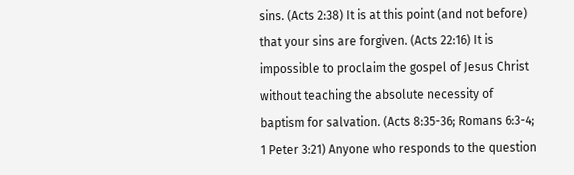sins. (Acts 2:38) It is at this point (and not before) that your sins are forgiven. (Acts 22:16) It is impossible to proclaim the gospel of Jesus Christ without teaching the absolute necessity of baptism for salvation. (Acts 8:35-36; Romans 6:3-4; 1 Peter 3:21) Anyone who responds to the question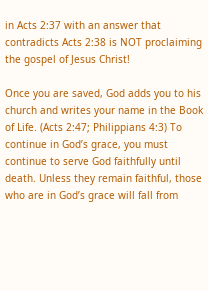in Acts 2:37 with an answer that contradicts Acts 2:38 is NOT proclaiming the gospel of Jesus Christ!

Once you are saved, God adds you to his church and writes your name in the Book of Life. (Acts 2:47; Philippians 4:3) To continue in God’s grace, you must continue to serve God faithfully until death. Unless they remain faithful, those who are in God’s grace will fall from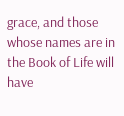grace, and those whose names are in the Book of Life will have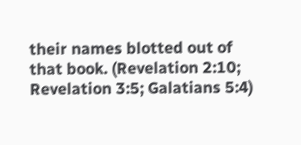their names blotted out of that book. (Revelation 2:10; Revelation 3:5; Galatians 5:4)